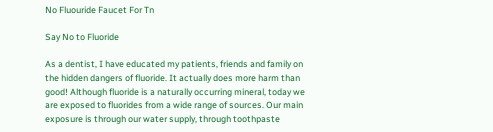No Fluouride Faucet For Tn

Say No to Fluoride

As a dentist, I have educated my patients, friends and family on the hidden dangers of fluoride. It actually does more harm than good! Although fluoride is a naturally occurring mineral, today we are exposed to fluorides from a wide range of sources. Our main exposure is through our water supply, through toothpaste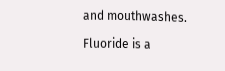and mouthwashes.

Fluoride is a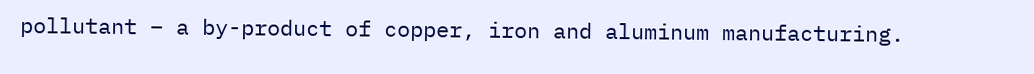pollutant – a by-product of copper, iron and aluminum manufacturing.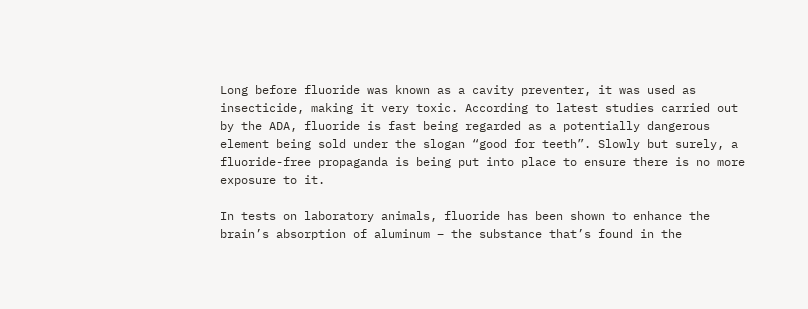Long before fluoride was known as a cavity preventer, it was used as insecticide, making it very toxic. According to latest studies carried out by the ADA, fluoride is fast being regarded as a potentially dangerous element being sold under the slogan “good for teeth”. Slowly but surely, a fluoride-free propaganda is being put into place to ensure there is no more exposure to it.

In tests on laboratory animals, fluoride has been shown to enhance the brain’s absorption of aluminum – the substance that’s found in the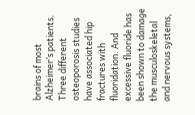brains of most Alzheimer’s patients. Three different osteoporosis studies have associated hip fractures with fluoridation. And excessive fluoride has been shown to damage the musculoskeletal and nervous systems,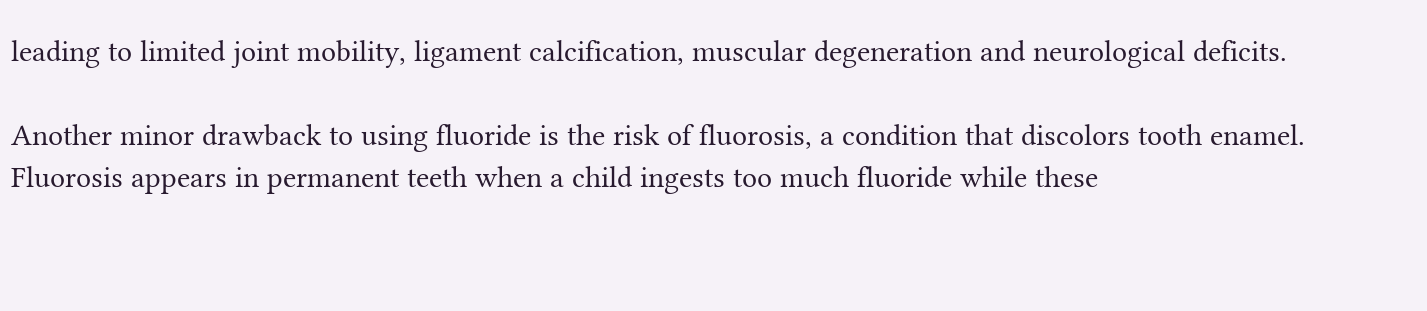leading to limited joint mobility, ligament calcification, muscular degeneration and neurological deficits.

Another minor drawback to using fluoride is the risk of fluorosis, a condition that discolors tooth enamel. Fluorosis appears in permanent teeth when a child ingests too much fluoride while these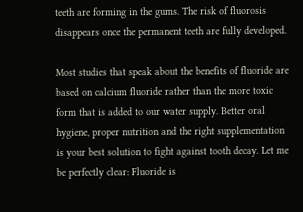teeth are forming in the gums. The risk of fluorosis disappears once the permanent teeth are fully developed.

Most studies that speak about the benefits of fluoride are based on calcium fluoride rather than the more toxic form that is added to our water supply. Better oral hygiene, proper nutrition and the right supplementation is your best solution to fight against tooth decay. Let me be perfectly clear: Fluoride is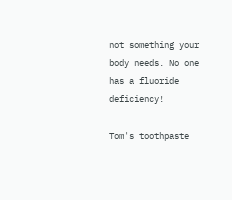not something your body needs. No one has a fluoride deficiency!

Tom's toothpaste